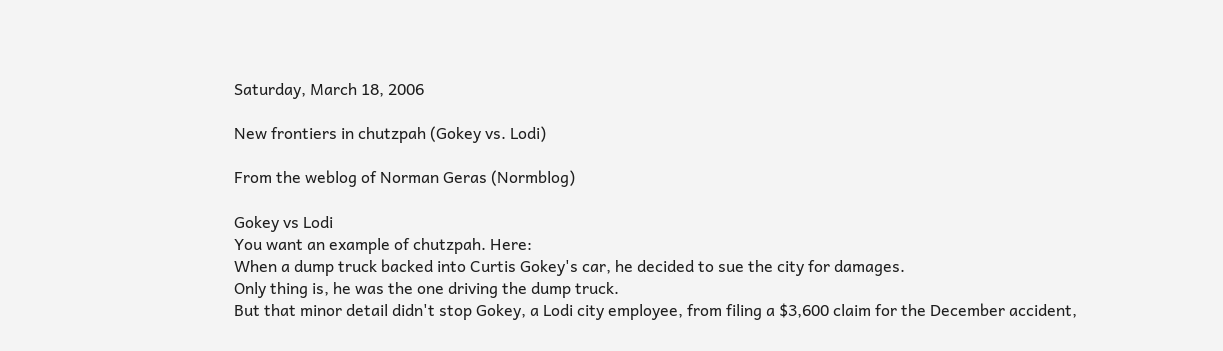Saturday, March 18, 2006

New frontiers in chutzpah (Gokey vs. Lodi)

From the weblog of Norman Geras (Normblog)

Gokey vs Lodi
You want an example of chutzpah. Here:
When a dump truck backed into Curtis Gokey's car, he decided to sue the city for damages.
Only thing is, he was the one driving the dump truck.
But that minor detail didn't stop Gokey, a Lodi city employee, from filing a $3,600 claim for the December accident,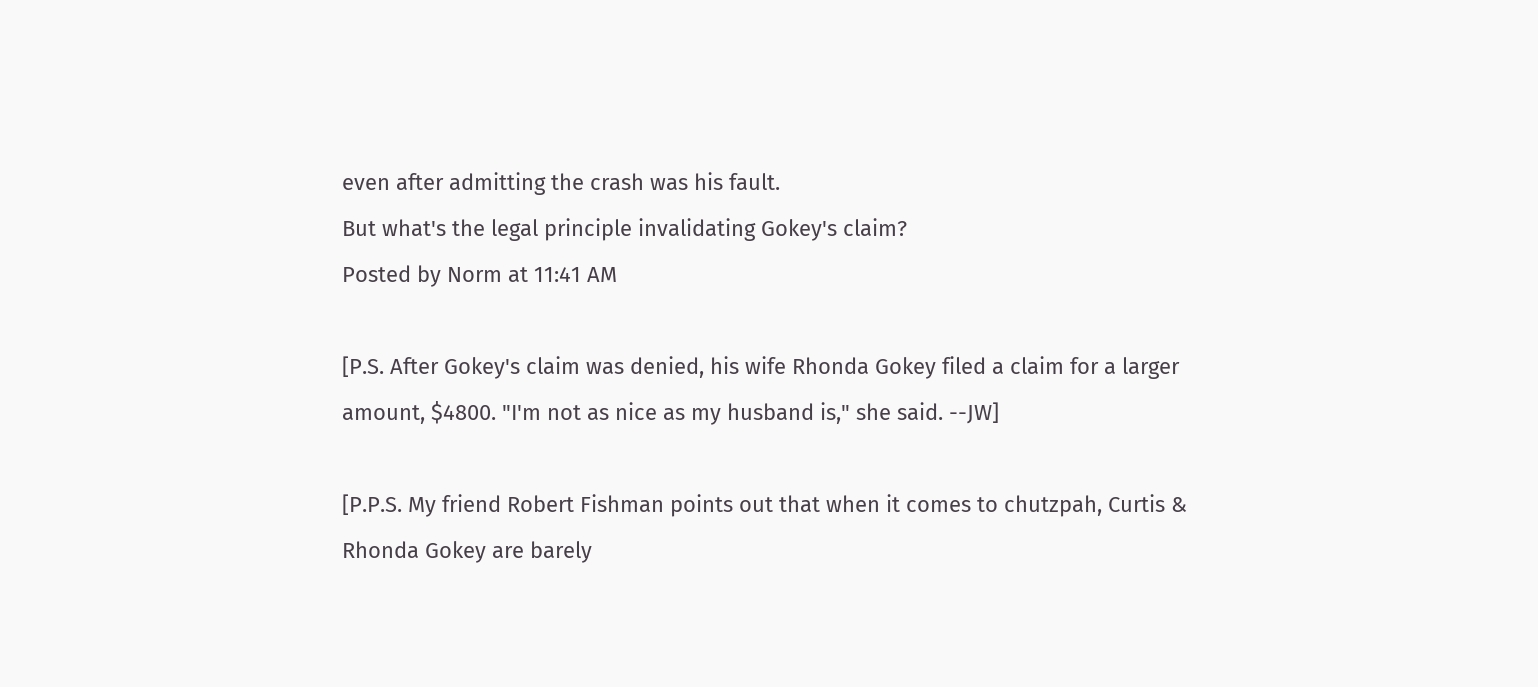even after admitting the crash was his fault.
But what's the legal principle invalidating Gokey's claim?
Posted by Norm at 11:41 AM

[P.S. After Gokey's claim was denied, his wife Rhonda Gokey filed a claim for a larger amount, $4800. "I'm not as nice as my husband is," she said. --JW]

[P.P.S. My friend Robert Fishman points out that when it comes to chutzpah, Curtis & Rhonda Gokey are barely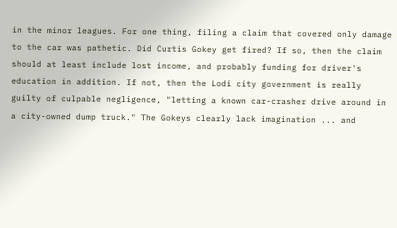in the minor leagues. For one thing, filing a claim that covered only damage to the car was pathetic. Did Curtis Gokey get fired? If so, then the claim should at least include lost income, and probably funding for driver's education in addition. If not, then the Lodi city government is really guilty of culpable negligence, "letting a known car-crasher drive around in a city-owned dump truck." The Gokeys clearly lack imagination ... and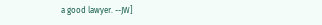a good lawyer. --JW]